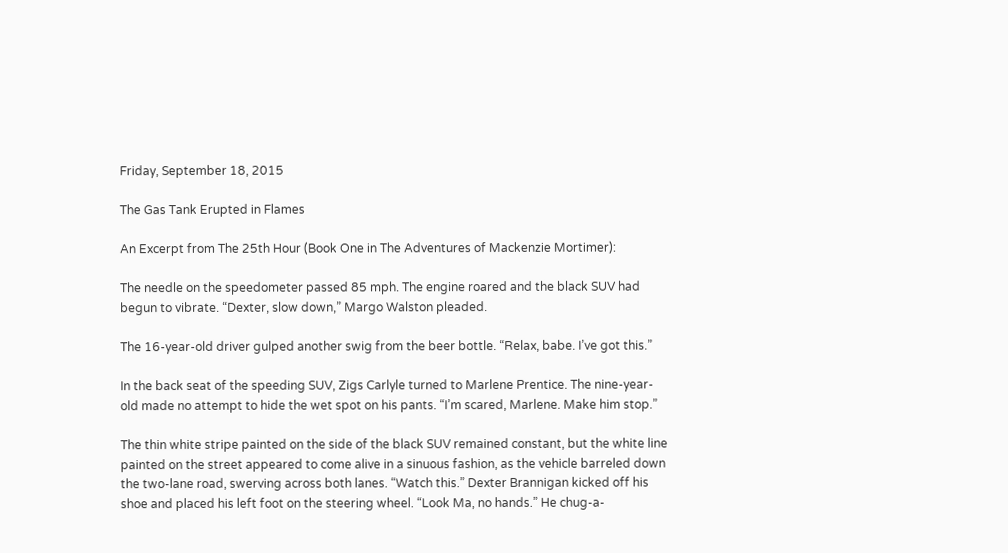Friday, September 18, 2015

The Gas Tank Erupted in Flames

An Excerpt from The 25th Hour (Book One in The Adventures of Mackenzie Mortimer):

The needle on the speedometer passed 85 mph. The engine roared and the black SUV had begun to vibrate. “Dexter, slow down,” Margo Walston pleaded.

The 16-year-old driver gulped another swig from the beer bottle. “Relax, babe. I’ve got this.”

In the back seat of the speeding SUV, Zigs Carlyle turned to Marlene Prentice. The nine-year-old made no attempt to hide the wet spot on his pants. “I’m scared, Marlene. Make him stop.”

The thin white stripe painted on the side of the black SUV remained constant, but the white line painted on the street appeared to come alive in a sinuous fashion, as the vehicle barreled down the two-lane road, swerving across both lanes. “Watch this.” Dexter Brannigan kicked off his shoe and placed his left foot on the steering wheel. “Look Ma, no hands.” He chug-a-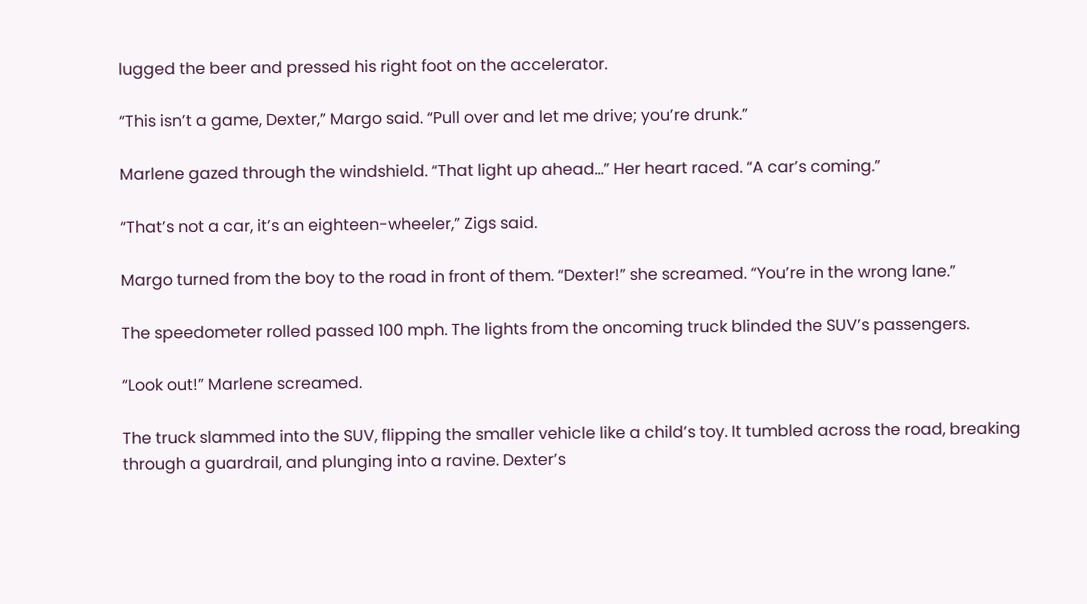lugged the beer and pressed his right foot on the accelerator.

“This isn’t a game, Dexter,” Margo said. “Pull over and let me drive; you’re drunk.”

Marlene gazed through the windshield. “That light up ahead…” Her heart raced. “A car’s coming.”

“That’s not a car, it’s an eighteen-wheeler,” Zigs said.

Margo turned from the boy to the road in front of them. “Dexter!” she screamed. “You’re in the wrong lane.”

The speedometer rolled passed 100 mph. The lights from the oncoming truck blinded the SUV’s passengers.

“Look out!” Marlene screamed.

The truck slammed into the SUV, flipping the smaller vehicle like a child’s toy. It tumbled across the road, breaking through a guardrail, and plunging into a ravine. Dexter’s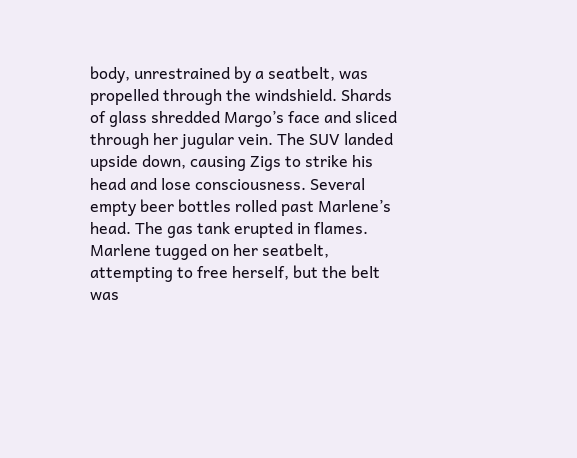body, unrestrained by a seatbelt, was propelled through the windshield. Shards of glass shredded Margo’s face and sliced through her jugular vein. The SUV landed upside down, causing Zigs to strike his head and lose consciousness. Several empty beer bottles rolled past Marlene’s head. The gas tank erupted in flames. Marlene tugged on her seatbelt, attempting to free herself, but the belt was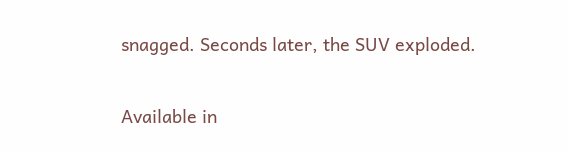snagged. Seconds later, the SUV exploded.

Available in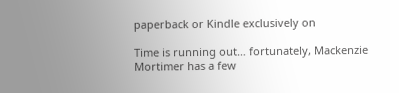paperback or Kindle exclusively on

Time is running out… fortunately, Mackenzie Mortimer has a few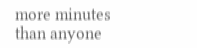more minutes than anyone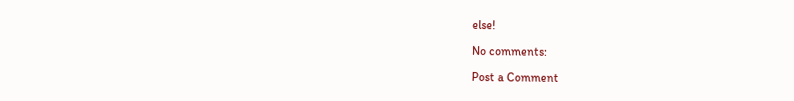else!

No comments:

Post a Comment